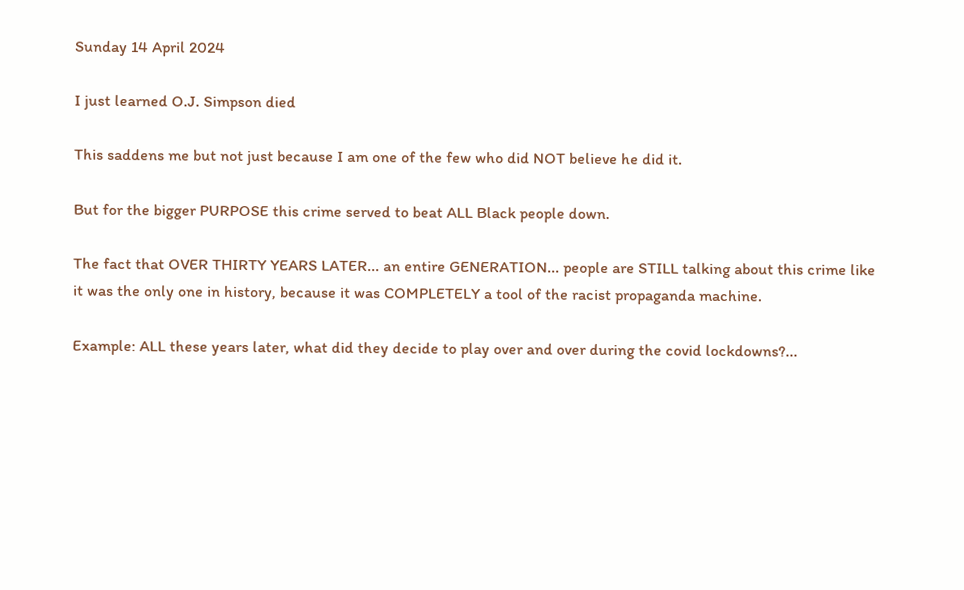Sunday 14 April 2024

I just learned O.J. Simpson died

This saddens me but not just because I am one of the few who did NOT believe he did it.

But for the bigger PURPOSE this crime served to beat ALL Black people down.

The fact that OVER THIRTY YEARS LATER... an entire GENERATION... people are STILL talking about this crime like it was the only one in history, because it was COMPLETELY a tool of the racist propaganda machine.

Example: ALL these years later, what did they decide to play over and over during the covid lockdowns?...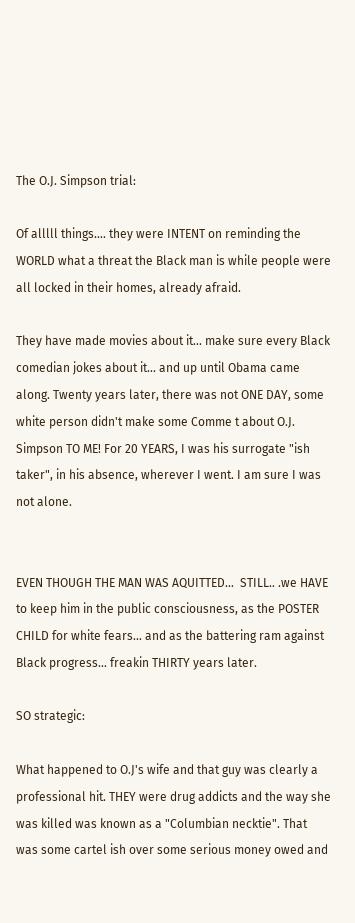The O.J. Simpson trial:

Of alllll things.... they were INTENT on reminding the WORLD what a threat the Black man is while people were all locked in their homes, already afraid.

They have made movies about it... make sure every Black comedian jokes about it... and up until Obama came along. Twenty years later, there was not ONE DAY, some white person didn't make some Comme t about O.J. Simpson TO ME! For 20 YEARS, I was his surrogate "ish taker", in his absence, wherever I went. I am sure I was not alone.


EVEN THOUGH THE MAN WAS AQUITTED...  STILL.. .we HAVE to keep him in the public consciousness, as the POSTER CHILD for white fears... and as the battering ram against Black progress... freakin THIRTY years later.

SO strategic:

What happened to O.J's wife and that guy was clearly a professional hit. THEY were drug addicts and the way she was killed was known as a "Columbian necktie". That was some cartel ish over some serious money owed and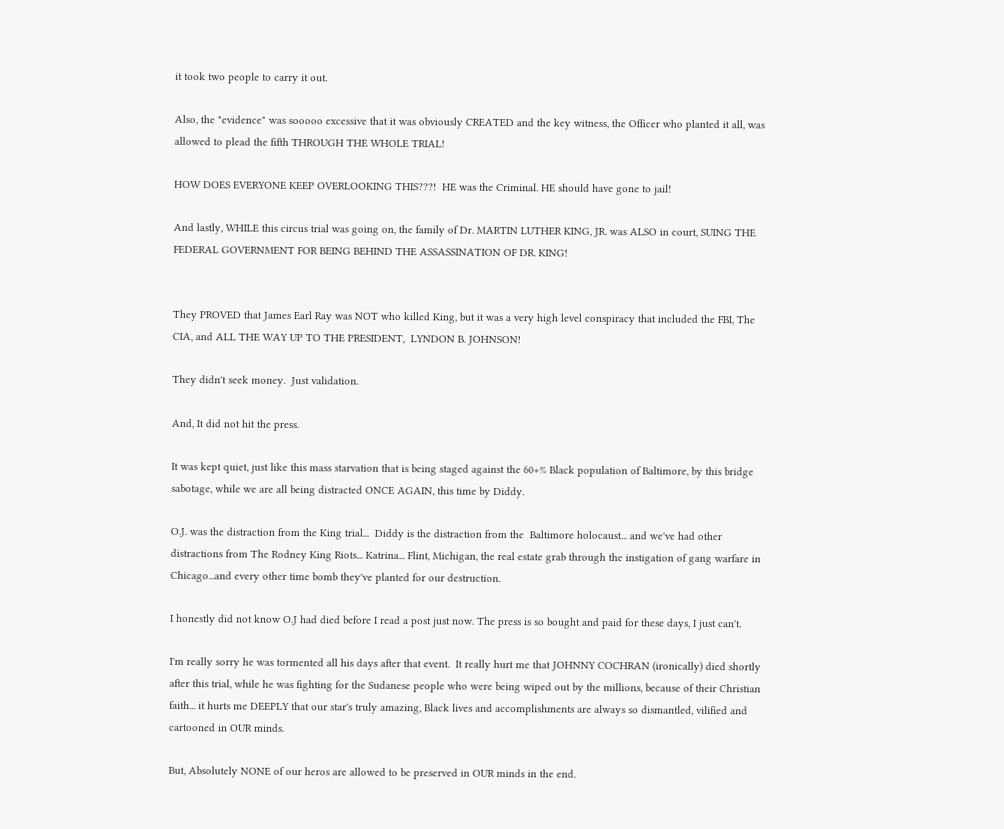it took two people to carry it out.

Also, the "evidence" was sooooo excessive that it was obviously CREATED and the key witness, the Officer who planted it all, was allowed to plead the fifth THROUGH THE WHOLE TRIAL!

HOW DOES EVERYONE KEEP OVERLOOKING THIS???!  HE was the Criminal. HE should have gone to jail!

And lastly, WHILE this circus trial was going on, the family of Dr. MARTIN LUTHER KING, JR. was ALSO in court, SUING THE FEDERAL GOVERNMENT FOR BEING BEHIND THE ASSASSINATION OF DR. KING!


They PROVED that James Earl Ray was NOT who killed King, but it was a very high level conspiracy that included the FBI, The CIA, and ALL THE WAY UP TO THE PRESIDENT,  LYNDON B. JOHNSON!

They didn't seek money.  Just validation.

And, It did not hit the press.

It was kept quiet, just like this mass starvation that is being staged against the 60+% Black population of Baltimore, by this bridge sabotage, while we are all being distracted ONCE AGAIN, this time by Diddy.

O.J. was the distraction from the King trial...  Diddy is the distraction from the  Baltimore holocaust... and we've had other distractions from The Rodney King Riots... Katrina... Flint, Michigan, the real estate grab through the instigation of gang warfare in Chicago...and every other time bomb they've planted for our destruction.

I honestly did not know O.J had died before I read a post just now. The press is so bought and paid for these days, I just can't.

I'm really sorry he was tormented all his days after that event.  It really hurt me that JOHNNY COCHRAN (ironically) died shortly after this trial, while he was fighting for the Sudanese people who were being wiped out by the millions, because of their Christian faith... it hurts me DEEPLY that our star's truly amazing, Black lives and accomplishments are always so dismantled, vilified and cartooned in OUR minds.

But, Absolutely NONE of our heros are allowed to be preserved in OUR minds in the end.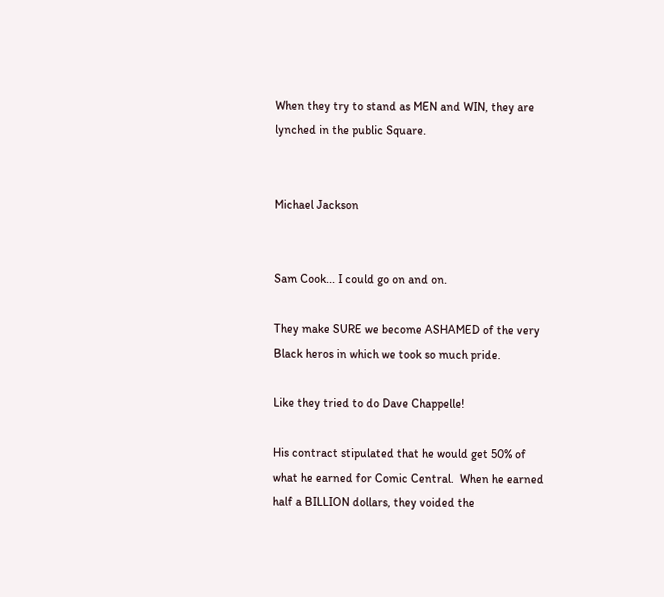When they try to stand as MEN and WIN, they are lynched in the public Square.


Michael Jackson


Sam Cook... I could go on and on.

They make SURE we become ASHAMED of the very Black heros in which we took so much pride.

Like they tried to do Dave Chappelle!

His contract stipulated that he would get 50% of what he earned for Comic Central.  When he earned half a BILLION dollars, they voided the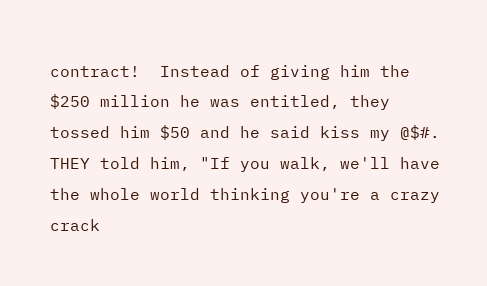contract!  Instead of giving him the $250 million he was entitled, they tossed him $50 and he said kiss my @$#.  THEY told him, "If you walk, we'll have the whole world thinking you're a crazy crack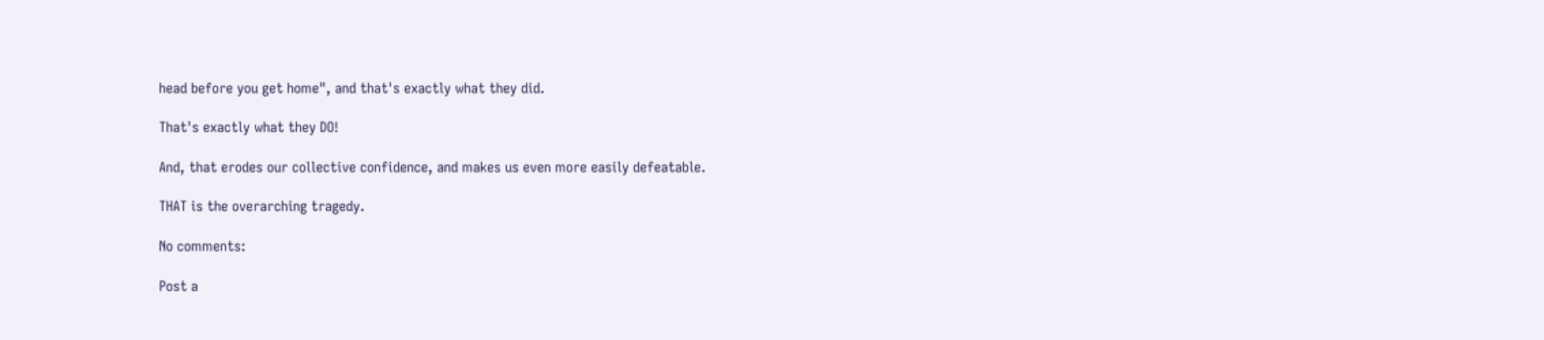head before you get home", and that's exactly what they did.

That's exactly what they DO!

And, that erodes our collective confidence, and makes us even more easily defeatable.

THAT is the overarching tragedy.

No comments:

Post a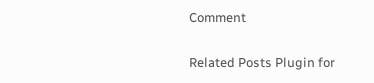Comment

Related Posts Plugin for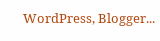WordPress, Blogger...